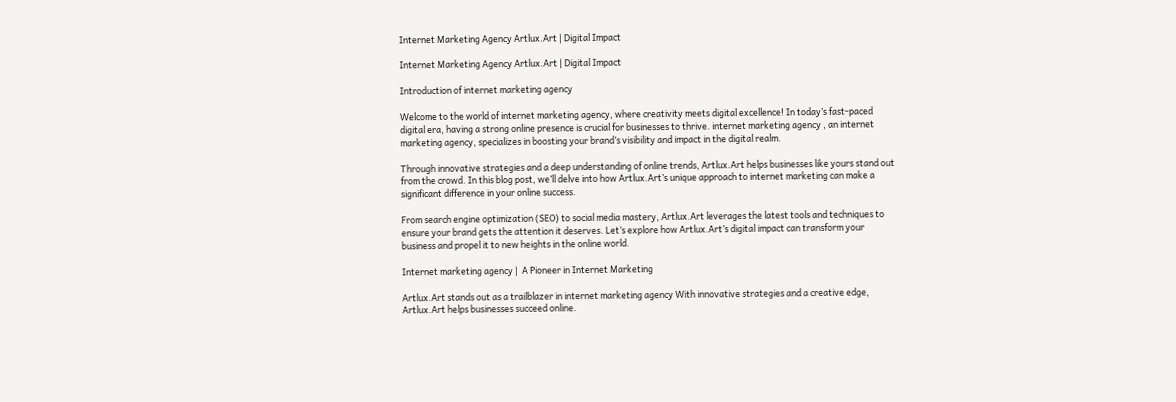Internet Marketing Agency Artlux.Art | Digital Impact

Internet Marketing Agency Artlux.Art | Digital Impact

Introduction of internet marketing agency

Welcome to the world of internet marketing agency, where creativity meets digital excellence! In today’s fast-paced digital era, having a strong online presence is crucial for businesses to thrive. internet marketing agency , an internet marketing agency, specializes in boosting your brand’s visibility and impact in the digital realm.

Through innovative strategies and a deep understanding of online trends, Artlux.Art helps businesses like yours stand out from the crowd. In this blog post, we’ll delve into how Artlux.Art’s unique approach to internet marketing can make a significant difference in your online success.

From search engine optimization (SEO) to social media mastery, Artlux.Art leverages the latest tools and techniques to ensure your brand gets the attention it deserves. Let’s explore how Artlux.Art’s digital impact can transform your business and propel it to new heights in the online world.

Internet marketing agency |  A Pioneer in Internet Marketing

Artlux.Art stands out as a trailblazer in internet marketing agency With innovative strategies and a creative edge, Artlux.Art helps businesses succeed online.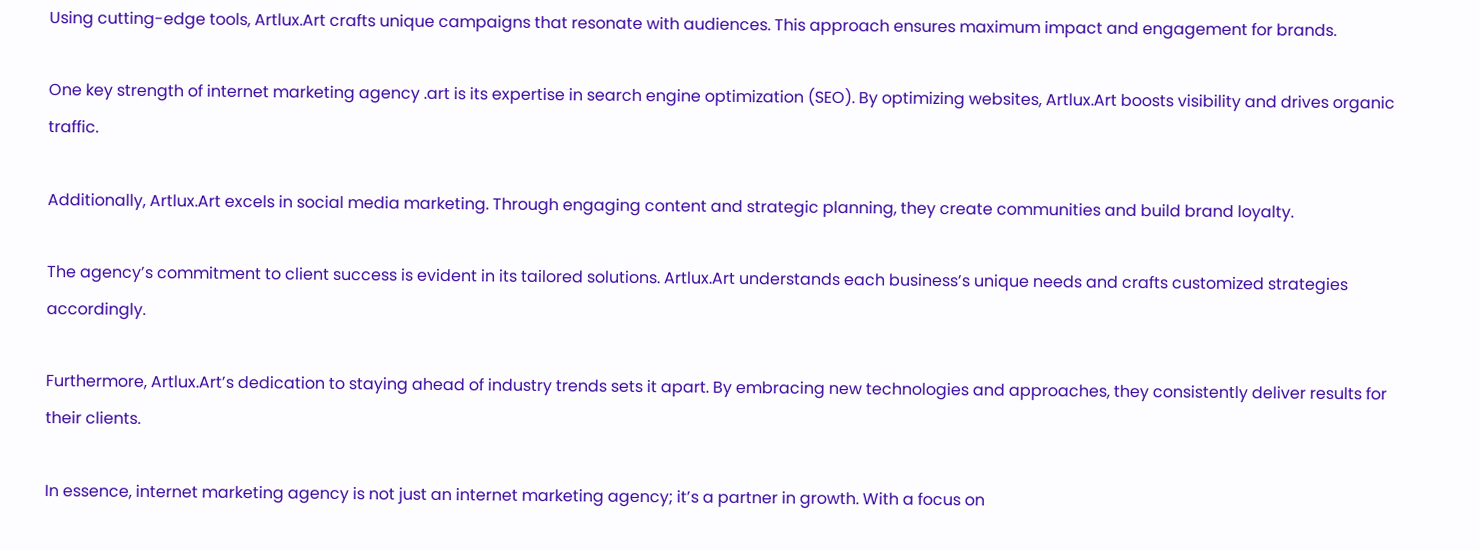Using cutting-edge tools, Artlux.Art crafts unique campaigns that resonate with audiences. This approach ensures maximum impact and engagement for brands.

One key strength of internet marketing agency .art is its expertise in search engine optimization (SEO). By optimizing websites, Artlux.Art boosts visibility and drives organic traffic.

Additionally, Artlux.Art excels in social media marketing. Through engaging content and strategic planning, they create communities and build brand loyalty.

The agency’s commitment to client success is evident in its tailored solutions. Artlux.Art understands each business’s unique needs and crafts customized strategies accordingly.

Furthermore, Artlux.Art’s dedication to staying ahead of industry trends sets it apart. By embracing new technologies and approaches, they consistently deliver results for their clients.

In essence, internet marketing agency is not just an internet marketing agency; it’s a partner in growth. With a focus on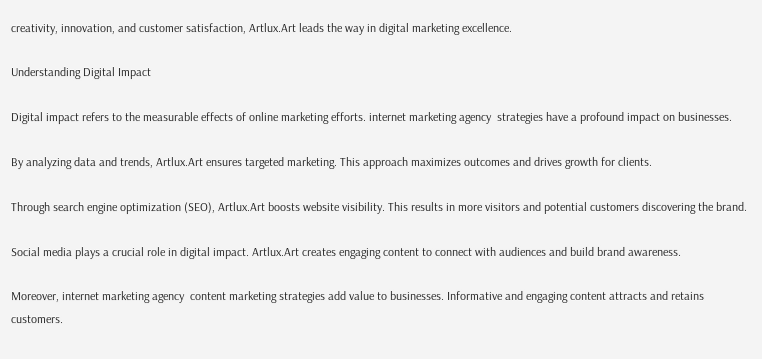creativity, innovation, and customer satisfaction, Artlux.Art leads the way in digital marketing excellence.

Understanding Digital Impact

Digital impact refers to the measurable effects of online marketing efforts. internet marketing agency  strategies have a profound impact on businesses.

By analyzing data and trends, Artlux.Art ensures targeted marketing. This approach maximizes outcomes and drives growth for clients.

Through search engine optimization (SEO), Artlux.Art boosts website visibility. This results in more visitors and potential customers discovering the brand.

Social media plays a crucial role in digital impact. Artlux.Art creates engaging content to connect with audiences and build brand awareness.

Moreover, internet marketing agency  content marketing strategies add value to businesses. Informative and engaging content attracts and retains customers.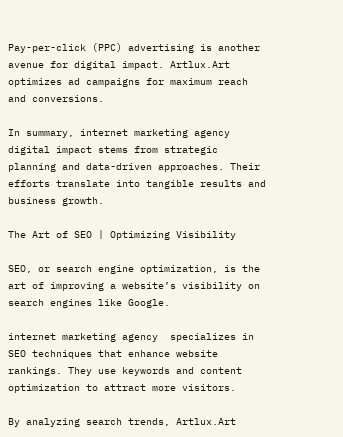Pay-per-click (PPC) advertising is another avenue for digital impact. Artlux.Art optimizes ad campaigns for maximum reach and conversions.

In summary, internet marketing agency  digital impact stems from strategic planning and data-driven approaches. Their efforts translate into tangible results and business growth.

The Art of SEO | Optimizing Visibility

SEO, or search engine optimization, is the art of improving a website’s visibility on search engines like Google.

internet marketing agency  specializes in SEO techniques that enhance website rankings. They use keywords and content optimization to attract more visitors.

By analyzing search trends, Artlux.Art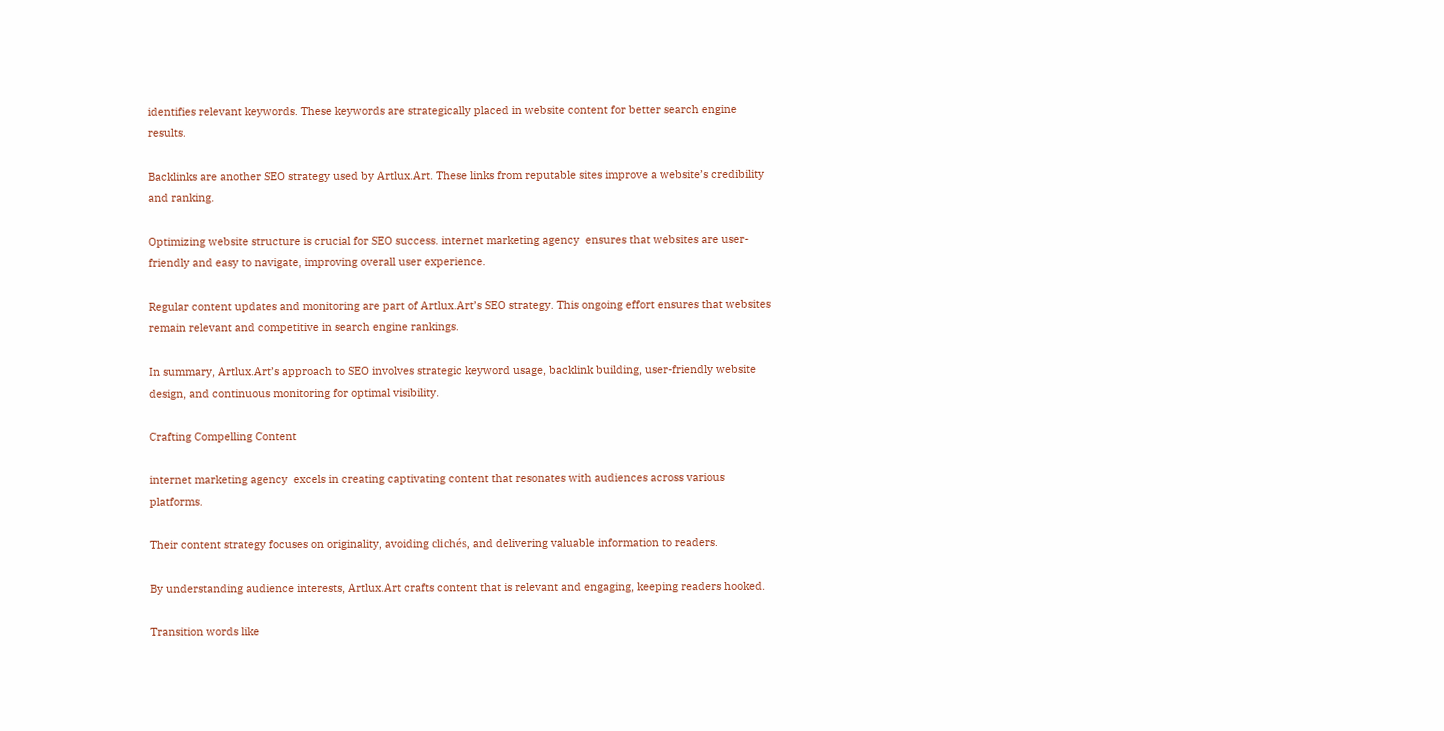identifies relevant keywords. These keywords are strategically placed in website content for better search engine results.

Backlinks are another SEO strategy used by Artlux.Art. These links from reputable sites improve a website’s credibility and ranking.

Optimizing website structure is crucial for SEO success. internet marketing agency  ensures that websites are user-friendly and easy to navigate, improving overall user experience.

Regular content updates and monitoring are part of Artlux.Art’s SEO strategy. This ongoing effort ensures that websites remain relevant and competitive in search engine rankings.

In summary, Artlux.Art’s approach to SEO involves strategic keyword usage, backlink building, user-friendly website design, and continuous monitoring for optimal visibility.

Crafting Compelling Content

internet marketing agency  excels in creating captivating content that resonates with audiences across various platforms.

Their content strategy focuses on originality, avoiding clichés, and delivering valuable information to readers.

By understanding audience interests, Artlux.Art crafts content that is relevant and engaging, keeping readers hooked.

Transition words like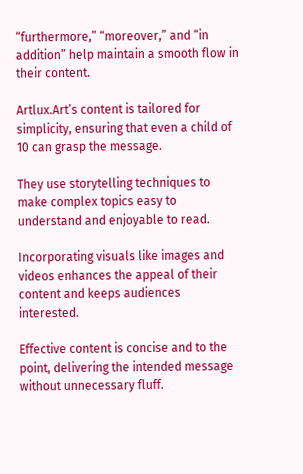“furthermore,” “moreover,” and “in addition” help maintain a smooth flow in their content.

Artlux.Art’s content is tailored for simplicity, ensuring that even a child of 10 can grasp the message.

They use storytelling techniques to make complex topics easy to understand and enjoyable to read.

Incorporating visuals like images and videos enhances the appeal of their content and keeps audiences interested.

Effective content is concise and to the point, delivering the intended message without unnecessary fluff.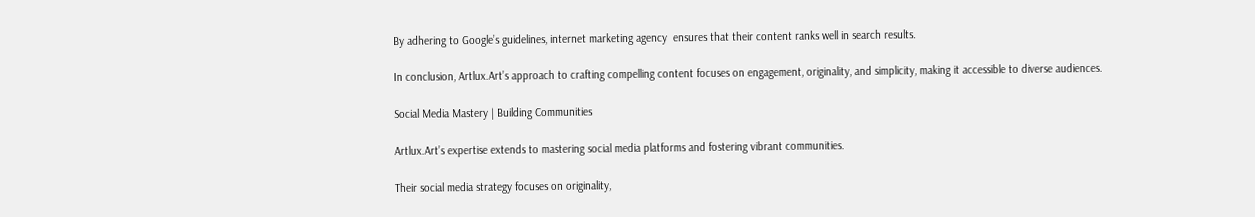By adhering to Google’s guidelines, internet marketing agency  ensures that their content ranks well in search results.

In conclusion, Artlux.Art’s approach to crafting compelling content focuses on engagement, originality, and simplicity, making it accessible to diverse audiences.

Social Media Mastery | Building Communities

Artlux.Art’s expertise extends to mastering social media platforms and fostering vibrant communities.

Their social media strategy focuses on originality,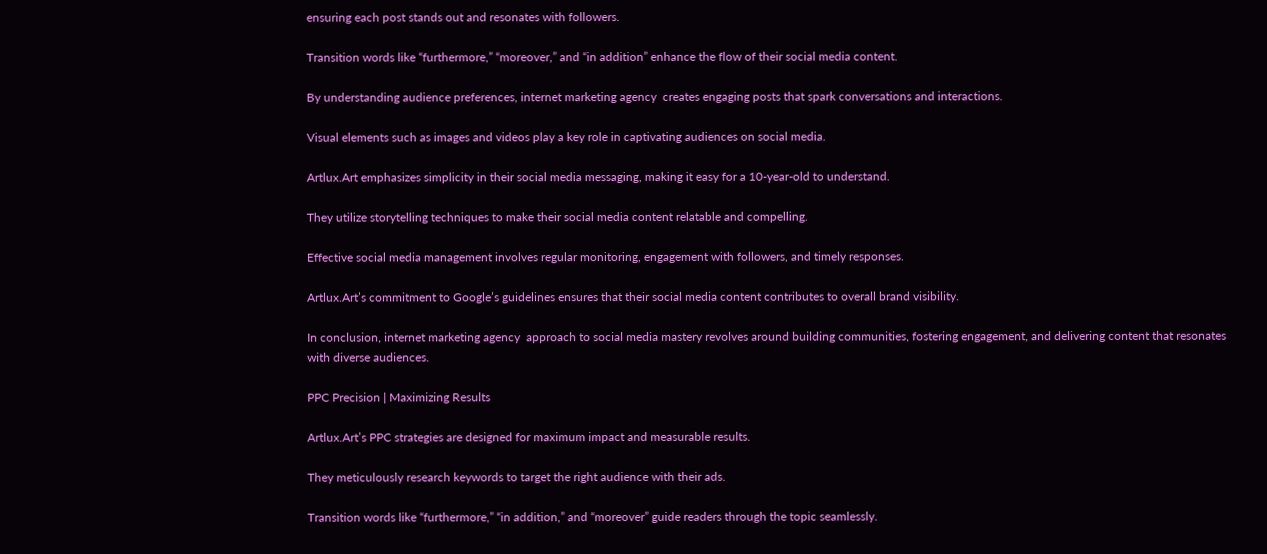ensuring each post stands out and resonates with followers.

Transition words like “furthermore,” “moreover,” and “in addition” enhance the flow of their social media content.

By understanding audience preferences, internet marketing agency  creates engaging posts that spark conversations and interactions.

Visual elements such as images and videos play a key role in captivating audiences on social media.

Artlux.Art emphasizes simplicity in their social media messaging, making it easy for a 10-year-old to understand.

They utilize storytelling techniques to make their social media content relatable and compelling.

Effective social media management involves regular monitoring, engagement with followers, and timely responses.

Artlux.Art’s commitment to Google’s guidelines ensures that their social media content contributes to overall brand visibility.

In conclusion, internet marketing agency  approach to social media mastery revolves around building communities, fostering engagement, and delivering content that resonates with diverse audiences.

PPC Precision | Maximizing Results

Artlux.Art’s PPC strategies are designed for maximum impact and measurable results.

They meticulously research keywords to target the right audience with their ads.

Transition words like “furthermore,” “in addition,” and “moreover” guide readers through the topic seamlessly.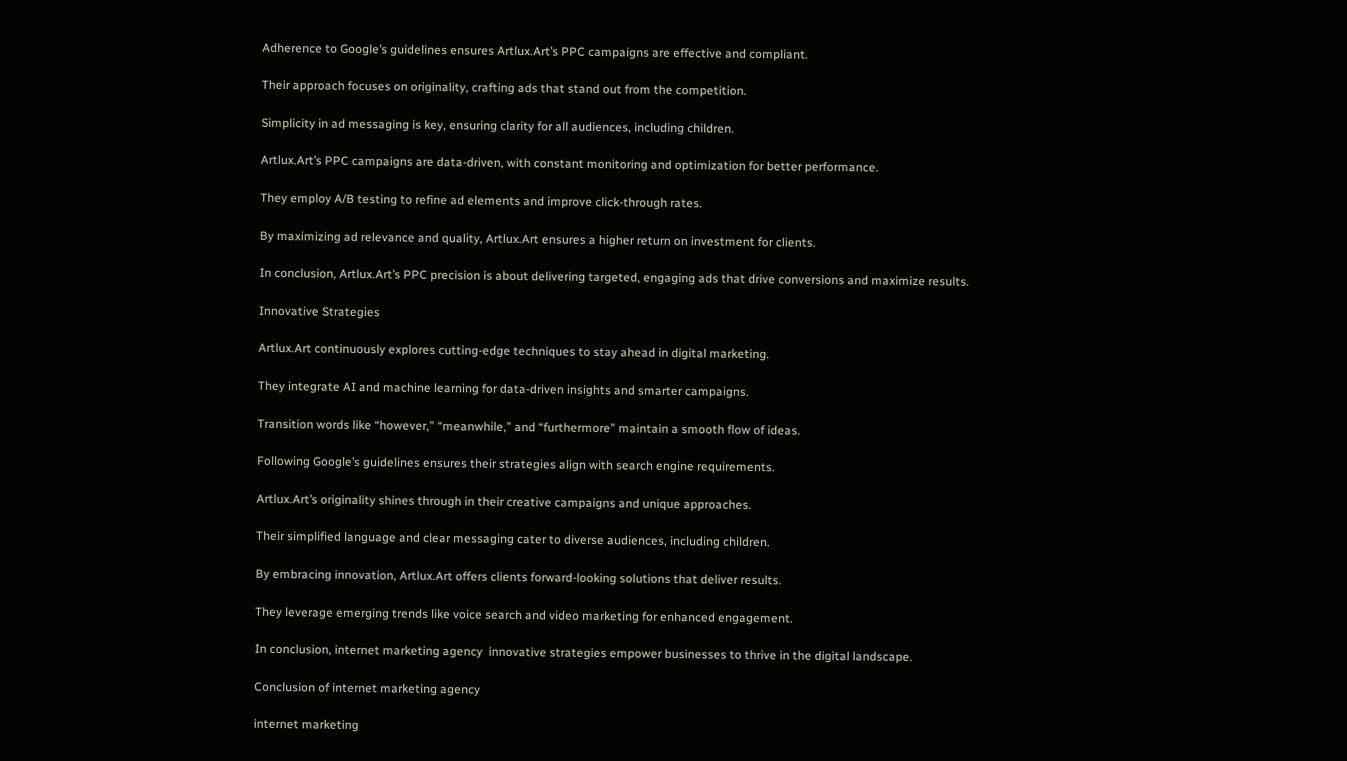Adherence to Google’s guidelines ensures Artlux.Art’s PPC campaigns are effective and compliant.

Their approach focuses on originality, crafting ads that stand out from the competition.

Simplicity in ad messaging is key, ensuring clarity for all audiences, including children.

Artlux.Art’s PPC campaigns are data-driven, with constant monitoring and optimization for better performance.

They employ A/B testing to refine ad elements and improve click-through rates.

By maximizing ad relevance and quality, Artlux.Art ensures a higher return on investment for clients.

In conclusion, Artlux.Art’s PPC precision is about delivering targeted, engaging ads that drive conversions and maximize results.

Innovative Strategies

Artlux.Art continuously explores cutting-edge techniques to stay ahead in digital marketing.

They integrate AI and machine learning for data-driven insights and smarter campaigns.

Transition words like “however,” “meanwhile,” and “furthermore” maintain a smooth flow of ideas.

Following Google’s guidelines ensures their strategies align with search engine requirements.

Artlux.Art’s originality shines through in their creative campaigns and unique approaches.

Their simplified language and clear messaging cater to diverse audiences, including children.

By embracing innovation, Artlux.Art offers clients forward-looking solutions that deliver results.

They leverage emerging trends like voice search and video marketing for enhanced engagement.

In conclusion, internet marketing agency  innovative strategies empower businesses to thrive in the digital landscape.

Conclusion of internet marketing agency

internet marketing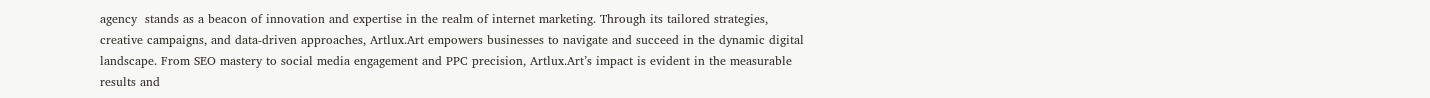agency  stands as a beacon of innovation and expertise in the realm of internet marketing. Through its tailored strategies, creative campaigns, and data-driven approaches, Artlux.Art empowers businesses to navigate and succeed in the dynamic digital landscape. From SEO mastery to social media engagement and PPC precision, Artlux.Art’s impact is evident in the measurable results and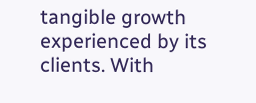tangible growth experienced by its clients. With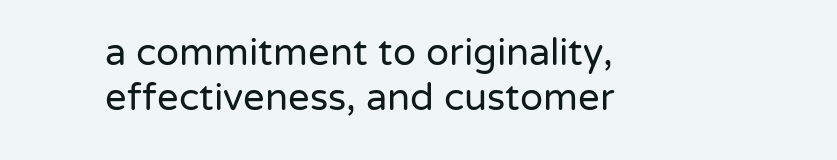a commitment to originality, effectiveness, and customer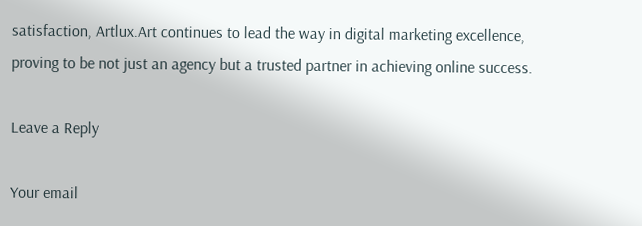satisfaction, Artlux.Art continues to lead the way in digital marketing excellence, proving to be not just an agency but a trusted partner in achieving online success.

Leave a Reply

Your email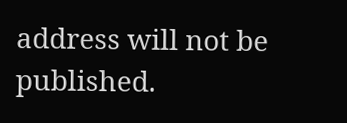address will not be published.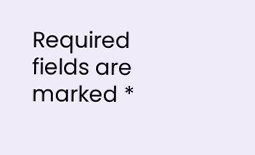Required fields are marked *